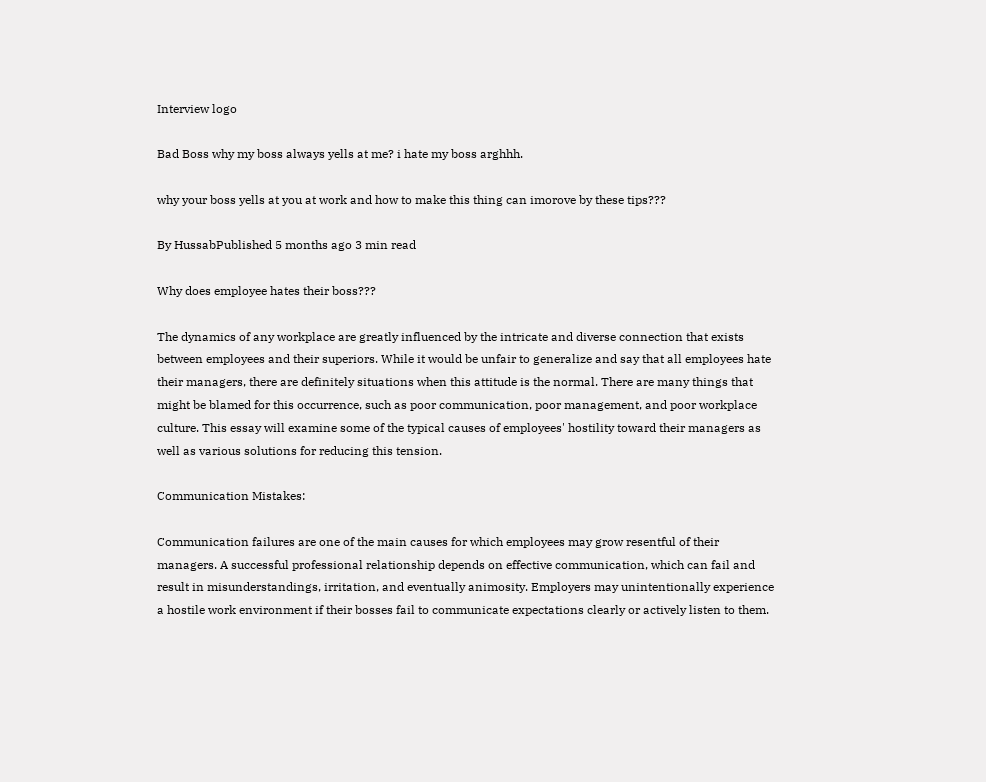Interview logo

Bad Boss why my boss always yells at me? i hate my boss arghhh.

why your boss yells at you at work and how to make this thing can imorove by these tips???

By HussabPublished 5 months ago 3 min read

Why does employee hates their boss???

The dynamics of any workplace are greatly influenced by the intricate and diverse connection that exists between employees and their superiors. While it would be unfair to generalize and say that all employees hate their managers, there are definitely situations when this attitude is the normal. There are many things that might be blamed for this occurrence, such as poor communication, poor management, and poor workplace culture. This essay will examine some of the typical causes of employees' hostility toward their managers as well as various solutions for reducing this tension.

Communication Mistakes:

Communication failures are one of the main causes for which employees may grow resentful of their managers. A successful professional relationship depends on effective communication, which can fail and result in misunderstandings, irritation, and eventually animosity. Employers may unintentionally experience a hostile work environment if their bosses fail to communicate expectations clearly or actively listen to them.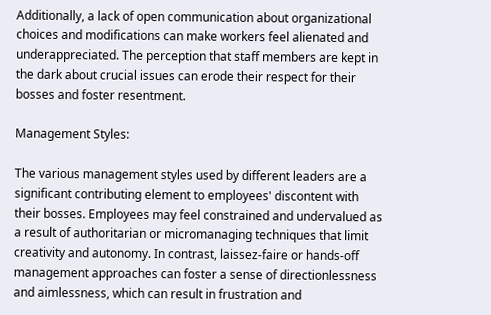Additionally, a lack of open communication about organizational choices and modifications can make workers feel alienated and underappreciated. The perception that staff members are kept in the dark about crucial issues can erode their respect for their bosses and foster resentment.

Management Styles:

The various management styles used by different leaders are a significant contributing element to employees' discontent with their bosses. Employees may feel constrained and undervalued as a result of authoritarian or micromanaging techniques that limit creativity and autonomy. In contrast, laissez-faire or hands-off management approaches can foster a sense of directionlessness and aimlessness, which can result in frustration and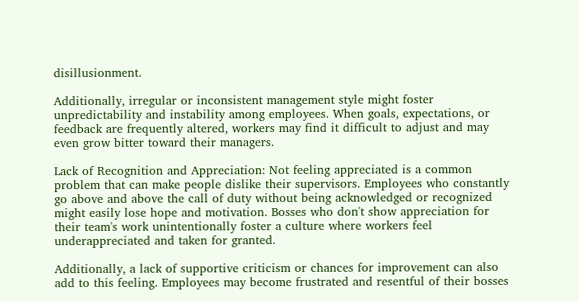disillusionment.

Additionally, irregular or inconsistent management style might foster unpredictability and instability among employees. When goals, expectations, or feedback are frequently altered, workers may find it difficult to adjust and may even grow bitter toward their managers.

Lack of Recognition and Appreciation: Not feeling appreciated is a common problem that can make people dislike their supervisors. Employees who constantly go above and above the call of duty without being acknowledged or recognized might easily lose hope and motivation. Bosses who don't show appreciation for their team's work unintentionally foster a culture where workers feel underappreciated and taken for granted.

Additionally, a lack of supportive criticism or chances for improvement can also add to this feeling. Employees may become frustrated and resentful of their bosses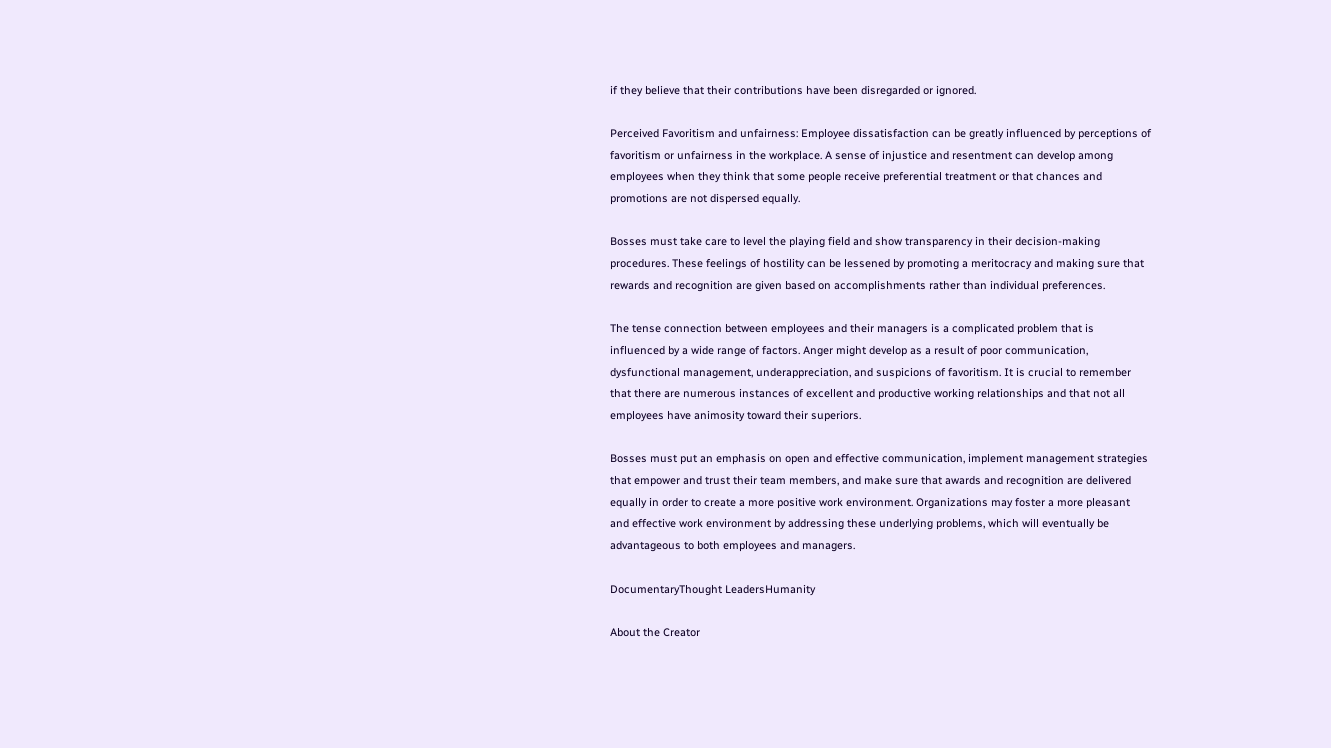if they believe that their contributions have been disregarded or ignored.

Perceived Favoritism and unfairness: Employee dissatisfaction can be greatly influenced by perceptions of favoritism or unfairness in the workplace. A sense of injustice and resentment can develop among employees when they think that some people receive preferential treatment or that chances and promotions are not dispersed equally.

Bosses must take care to level the playing field and show transparency in their decision-making procedures. These feelings of hostility can be lessened by promoting a meritocracy and making sure that rewards and recognition are given based on accomplishments rather than individual preferences.

The tense connection between employees and their managers is a complicated problem that is influenced by a wide range of factors. Anger might develop as a result of poor communication, dysfunctional management, underappreciation, and suspicions of favoritism. It is crucial to remember that there are numerous instances of excellent and productive working relationships and that not all employees have animosity toward their superiors.

Bosses must put an emphasis on open and effective communication, implement management strategies that empower and trust their team members, and make sure that awards and recognition are delivered equally in order to create a more positive work environment. Organizations may foster a more pleasant and effective work environment by addressing these underlying problems, which will eventually be advantageous to both employees and managers.

DocumentaryThought LeadersHumanity

About the Creator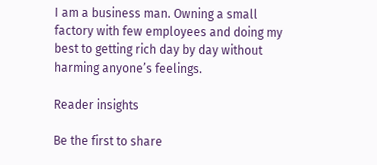I am a business man. Owning a small factory with few employees and doing my best to getting rich day by day without harming anyone’s feelings.

Reader insights

Be the first to share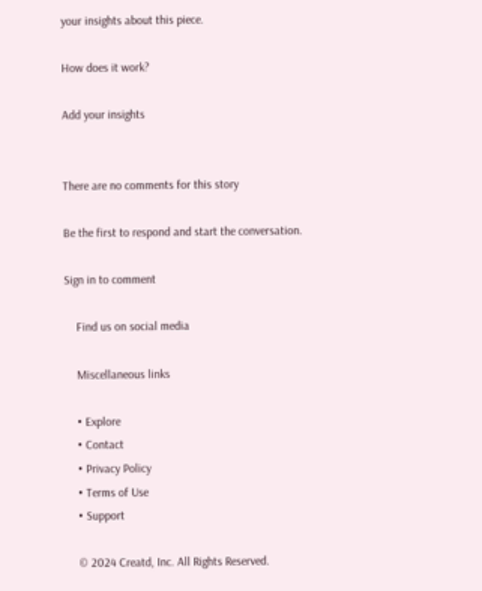your insights about this piece.

How does it work?

Add your insights


There are no comments for this story

Be the first to respond and start the conversation.

Sign in to comment

    Find us on social media

    Miscellaneous links

    • Explore
    • Contact
    • Privacy Policy
    • Terms of Use
    • Support

    © 2024 Creatd, Inc. All Rights Reserved.